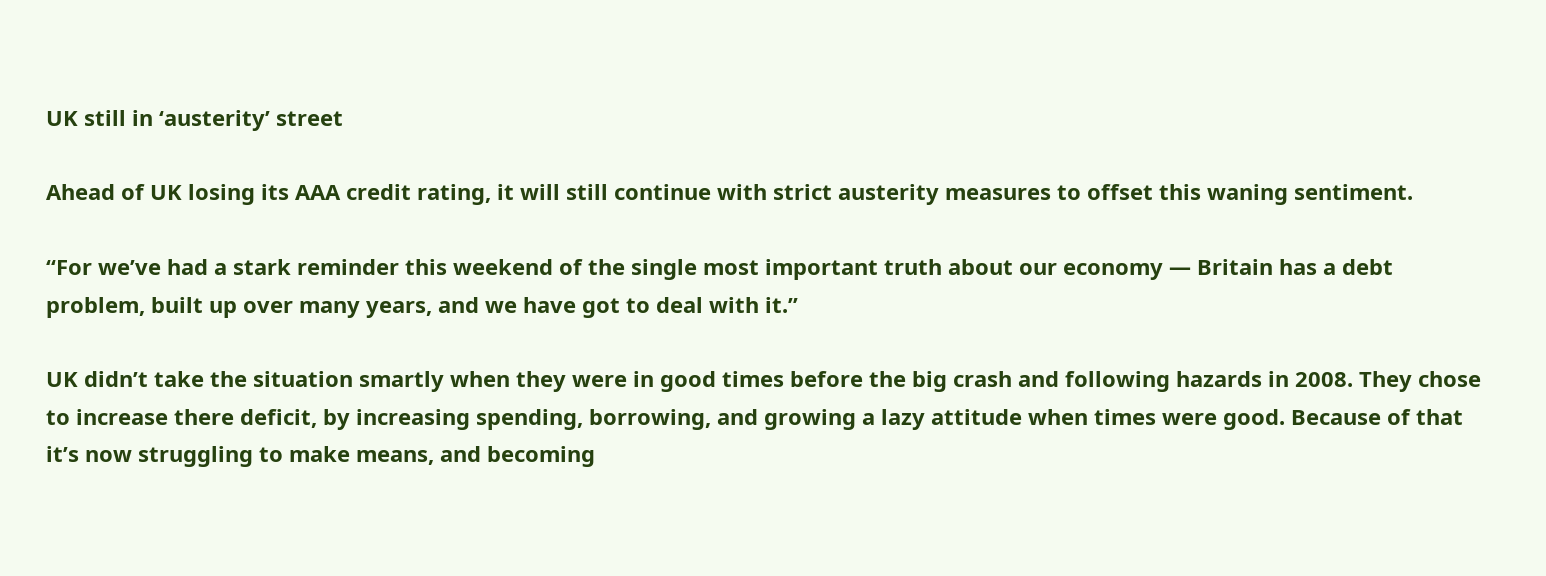UK still in ‘austerity’ street

Ahead of UK losing its AAA credit rating, it will still continue with strict austerity measures to offset this waning sentiment.

“For we’ve had a stark reminder this weekend of the single most important truth about our economy — Britain has a debt problem, built up over many years, and we have got to deal with it.”

UK didn’t take the situation smartly when they were in good times before the big crash and following hazards in 2008. They chose to increase there deficit, by increasing spending, borrowing, and growing a lazy attitude when times were good. Because of that it’s now struggling to make means, and becoming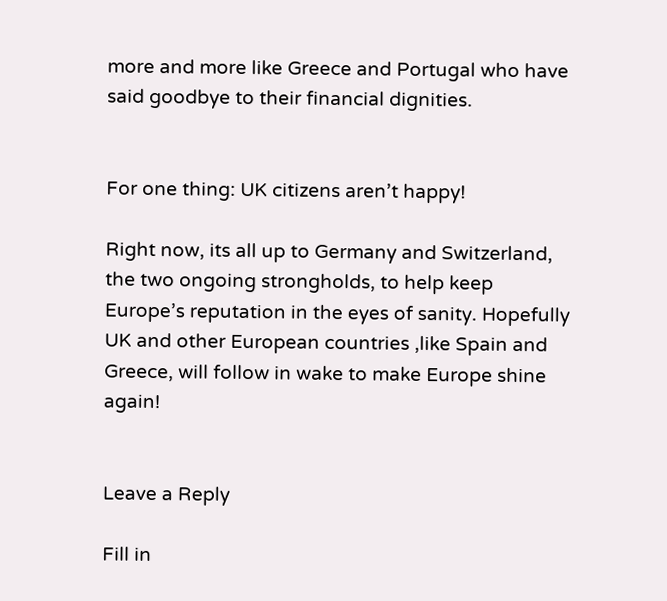more and more like Greece and Portugal who have said goodbye to their financial dignities.


For one thing: UK citizens aren’t happy!

Right now, its all up to Germany and Switzerland, the two ongoing strongholds, to help keep Europe’s reputation in the eyes of sanity. Hopefully UK and other European countries ,like Spain and Greece, will follow in wake to make Europe shine again!


Leave a Reply

Fill in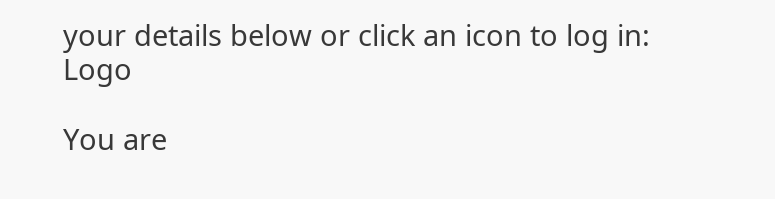your details below or click an icon to log in: Logo

You are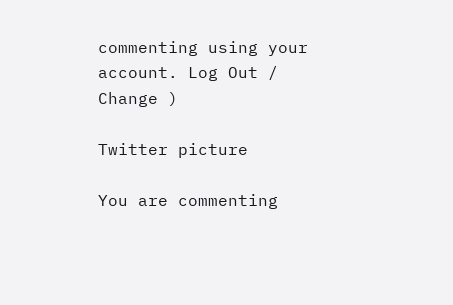commenting using your account. Log Out / Change )

Twitter picture

You are commenting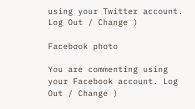using your Twitter account. Log Out / Change )

Facebook photo

You are commenting using your Facebook account. Log Out / Change )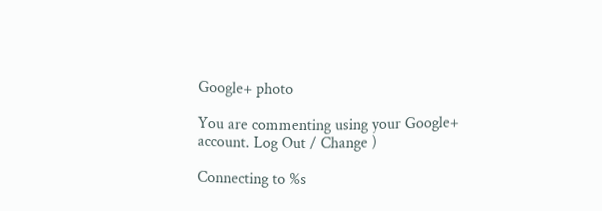Google+ photo

You are commenting using your Google+ account. Log Out / Change )

Connecting to %s